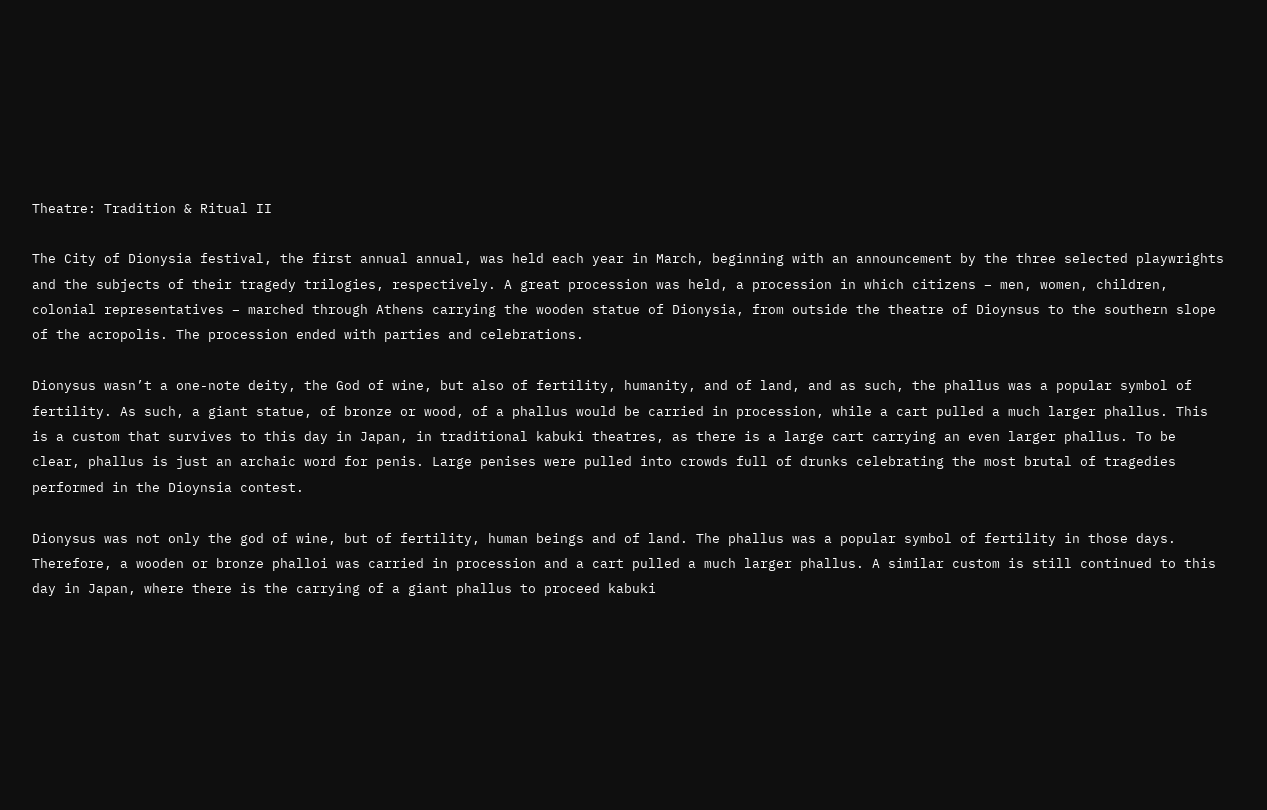Theatre: Tradition & Ritual II

The City of Dionysia festival, the first annual annual, was held each year in March, beginning with an announcement by the three selected playwrights and the subjects of their tragedy trilogies, respectively. A great procession was held, a procession in which citizens – men, women, children, colonial representatives – marched through Athens carrying the wooden statue of Dionysia, from outside the theatre of Dioynsus to the southern slope of the acropolis. The procession ended with parties and celebrations.

Dionysus wasn’t a one-note deity, the God of wine, but also of fertility, humanity, and of land, and as such, the phallus was a popular symbol of fertility. As such, a giant statue, of bronze or wood, of a phallus would be carried in procession, while a cart pulled a much larger phallus. This is a custom that survives to this day in Japan, in traditional kabuki theatres, as there is a large cart carrying an even larger phallus. To be clear, phallus is just an archaic word for penis. Large penises were pulled into crowds full of drunks celebrating the most brutal of tragedies performed in the Dioynsia contest.

Dionysus was not only the god of wine, but of fertility, human beings and of land. The phallus was a popular symbol of fertility in those days. Therefore, a wooden or bronze phalloi was carried in procession and a cart pulled a much larger phallus. A similar custom is still continued to this day in Japan, where there is the carrying of a giant phallus to proceed kabuki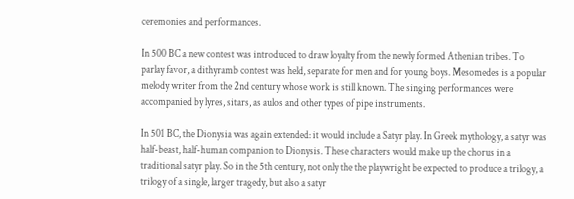ceremonies and performances.

In 500 BC a new contest was introduced to draw loyalty from the newly formed Athenian tribes. To parlay favor, a dithyramb contest was held, separate for men and for young boys. Mesomedes is a popular melody writer from the 2nd century whose work is still known. The singing performances were accompanied by lyres, sitars, as aulos and other types of pipe instruments.

In 501 BC, the Dionysia was again extended: it would include a Satyr play. In Greek mythology, a satyr was half-beast, half-human companion to Dionysis. These characters would make up the chorus in a traditional satyr play. So in the 5th century, not only the the playwright be expected to produce a trilogy, a trilogy of a single, larger tragedy, but also a satyr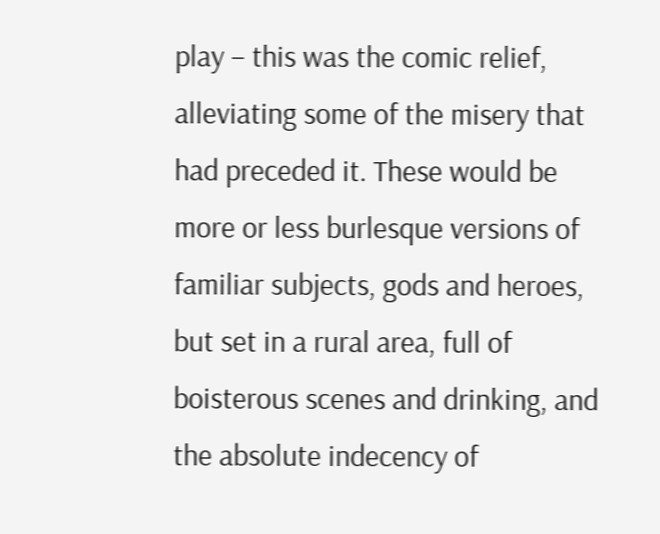play – this was the comic relief, alleviating some of the misery that had preceded it. These would be more or less burlesque versions of familiar subjects, gods and heroes, but set in a rural area, full of boisterous scenes and drinking, and the absolute indecency of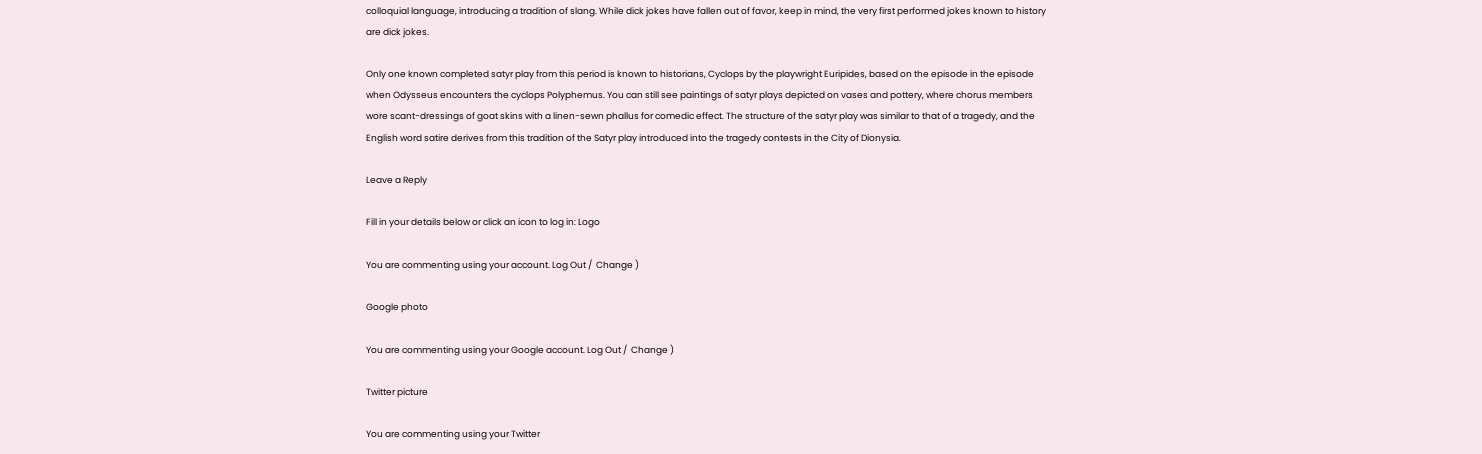colloquial language, introducing a tradition of slang. While dick jokes have fallen out of favor, keep in mind, the very first performed jokes known to history are dick jokes.

Only one known completed satyr play from this period is known to historians, Cyclops by the playwright Euripides, based on the episode in the episode when Odysseus encounters the cyclops Polyphemus. You can still see paintings of satyr plays depicted on vases and pottery, where chorus members wore scant-dressings of goat skins with a linen-sewn phallus for comedic effect. The structure of the satyr play was similar to that of a tragedy, and the English word satire derives from this tradition of the Satyr play introduced into the tragedy contests in the City of Dionysia.

Leave a Reply

Fill in your details below or click an icon to log in: Logo

You are commenting using your account. Log Out /  Change )

Google photo

You are commenting using your Google account. Log Out /  Change )

Twitter picture

You are commenting using your Twitter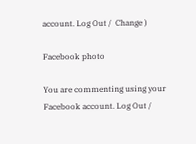account. Log Out /  Change )

Facebook photo

You are commenting using your Facebook account. Log Out /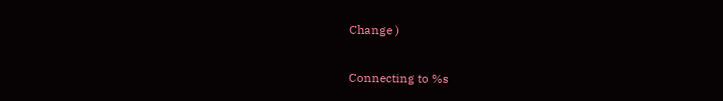Change )

Connecting to %s